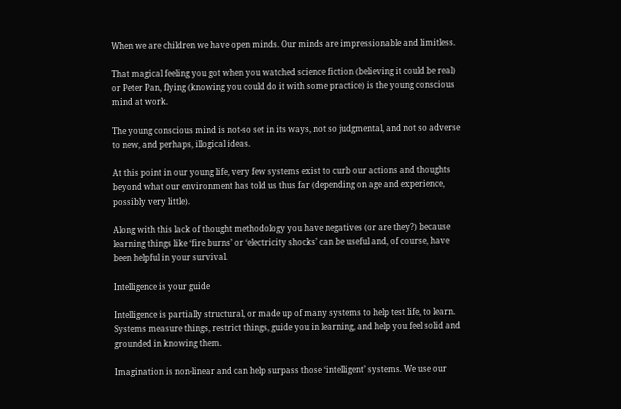When we are children we have open minds. Our minds are impressionable and limitless.

That magical feeling you got when you watched science fiction (believing it could be real) or Peter Pan, flying (knowing you could do it with some practice) is the young conscious mind at work.

The young conscious mind is not-so set in its ways, not so judgmental, and not so adverse to new, and perhaps, illogical ideas.

At this point in our young life, very few systems exist to curb our actions and thoughts beyond what our environment has told us thus far (depending on age and experience, possibly very little).

Along with this lack of thought methodology you have negatives (or are they?) because learning things like ‘fire burns’ or ‘electricity shocks’ can be useful and, of course, have been helpful in your survival.

Intelligence is your guide

Intelligence is partially structural, or made up of many systems to help test life, to learn. Systems measure things, restrict things, guide you in learning, and help you feel solid and grounded in knowing them.

Imagination is non-linear and can help surpass those ‘intelligent’ systems. We use our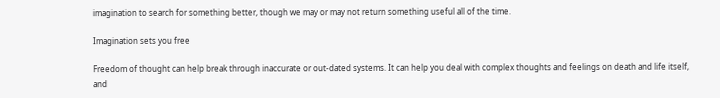imagination to search for something better, though we may or may not return something useful all of the time.

Imagination sets you free

Freedom of thought can help break through inaccurate or out-dated systems. It can help you deal with complex thoughts and feelings on death and life itself, and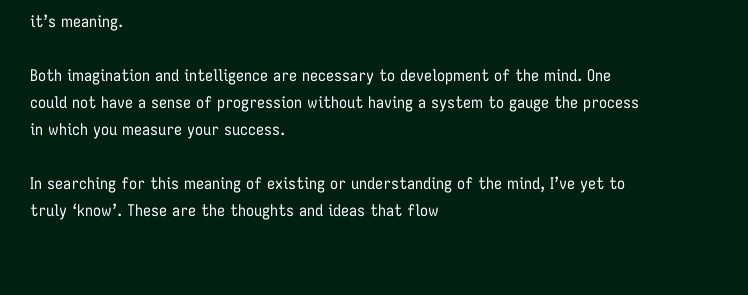it’s meaning.

Both imagination and intelligence are necessary to development of the mind. One could not have a sense of progression without having a system to gauge the process in which you measure your success.

In searching for this meaning of existing or understanding of the mind, I’ve yet to truly ‘know’. These are the thoughts and ideas that flow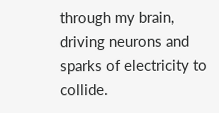through my brain, driving neurons and sparks of electricity to collide.